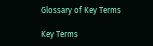Glossary of Key Terms

Key Terms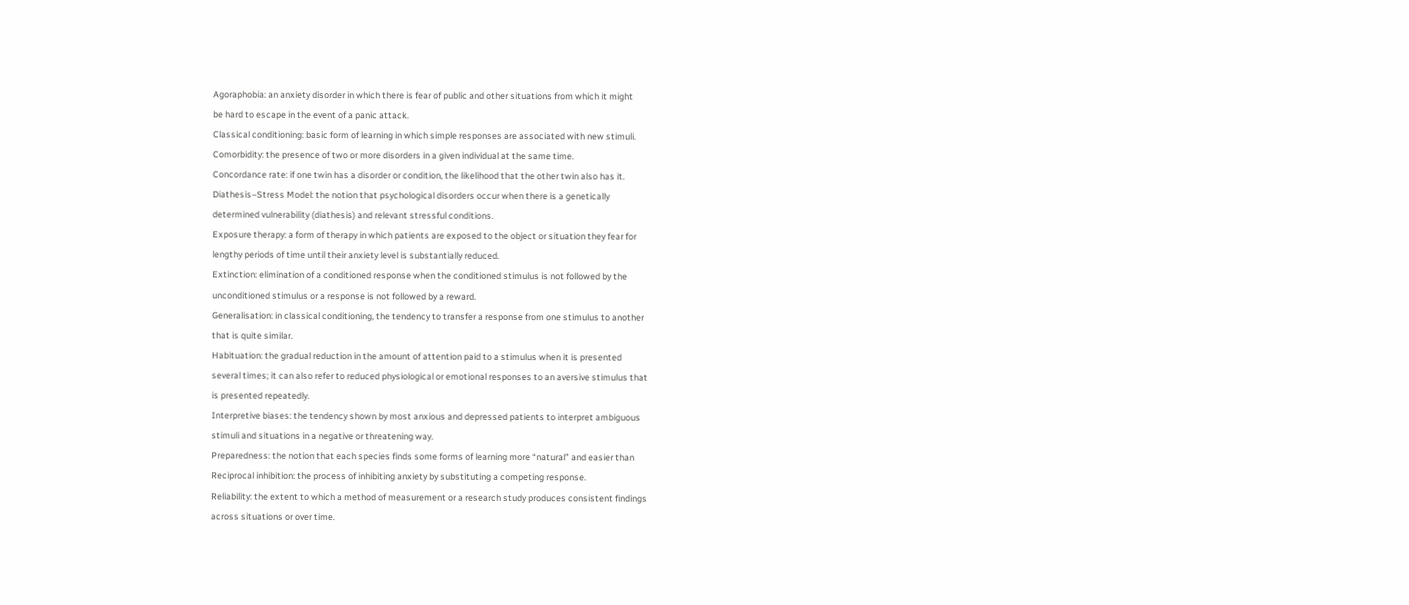Agoraphobia: an anxiety disorder in which there is fear of public and other situations from which it might
be hard to escape in the event of a panic attack.
Classical conditioning: basic form of learning in which simple responses are associated with new stimuli.
Comorbidity: the presence of two or more disorders in a given individual at the same time.
Concordance rate: if one twin has a disorder or condition, the likelihood that the other twin also has it.
Diathesis–Stress Model: the notion that psychological disorders occur when there is a genetically
determined vulnerability (diathesis) and relevant stressful conditions.
Exposure therapy: a form of therapy in which patients are exposed to the object or situation they fear for
lengthy periods of time until their anxiety level is substantially reduced.
Extinction: elimination of a conditioned response when the conditioned stimulus is not followed by the
unconditioned stimulus or a response is not followed by a reward.
Generalisation: in classical conditioning, the tendency to transfer a response from one stimulus to another
that is quite similar.
Habituation: the gradual reduction in the amount of attention paid to a stimulus when it is presented
several times; it can also refer to reduced physiological or emotional responses to an aversive stimulus that
is presented repeatedly.
Interpretive biases: the tendency shown by most anxious and depressed patients to interpret ambiguous
stimuli and situations in a negative or threatening way.
Preparedness: the notion that each species finds some forms of learning more “natural” and easier than
Reciprocal inhibition: the process of inhibiting anxiety by substituting a competing response.
Reliability: the extent to which a method of measurement or a research study produces consistent findings
across situations or over time.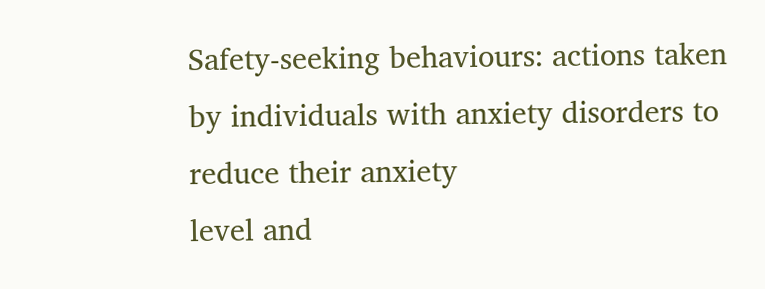Safety-seeking behaviours: actions taken by individuals with anxiety disorders to reduce their anxiety
level and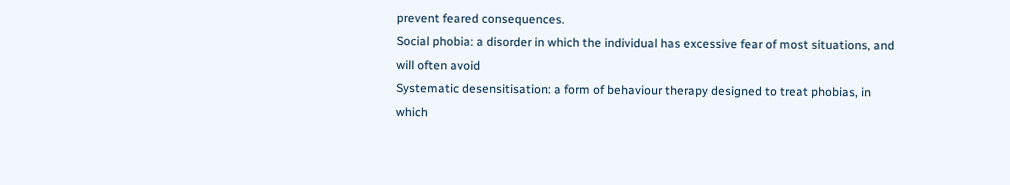prevent feared consequences.
Social phobia: a disorder in which the individual has excessive fear of most situations, and will often avoid
Systematic desensitisation: a form of behaviour therapy designed to treat phobias, in which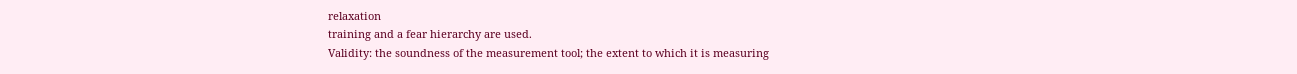relaxation
training and a fear hierarchy are used.
Validity: the soundness of the measurement tool; the extent to which it is measuring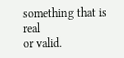something that is real
or valid.